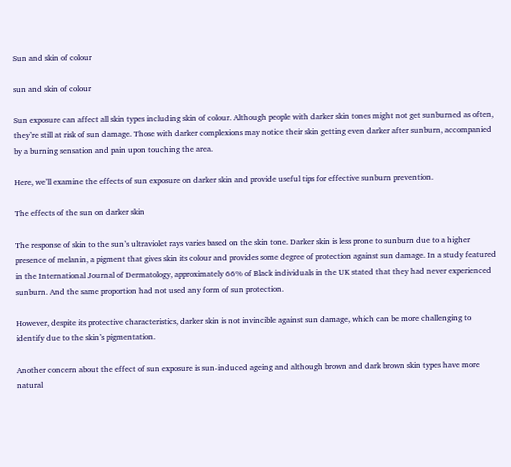Sun and skin of colour

sun and skin of colour

Sun exposure can affect all skin types including skin of colour. Although people with darker skin tones might not get sunburned as often, they’re still at risk of sun damage. Those with darker complexions may notice their skin getting even darker after sunburn, accompanied by a burning sensation and pain upon touching the area.

Here, we’ll examine the effects of sun exposure on darker skin and provide useful tips for effective sunburn prevention.

The effects of the sun on darker skin

The response of skin to the sun’s ultraviolet rays varies based on the skin tone. Darker skin is less prone to sunburn due to a higher presence of melanin, a pigment that gives skin its colour and provides some degree of protection against sun damage. In a study featured in the International Journal of Dermatology, approximately 66% of Black individuals in the UK stated that they had never experienced sunburn. And the same proportion had not used any form of sun protection.

However, despite its protective characteristics, darker skin is not invincible against sun damage, which can be more challenging to identify due to the skin’s pigmentation.

Another concern about the effect of sun exposure is sun-induced ageing and although brown and dark brown skin types have more natural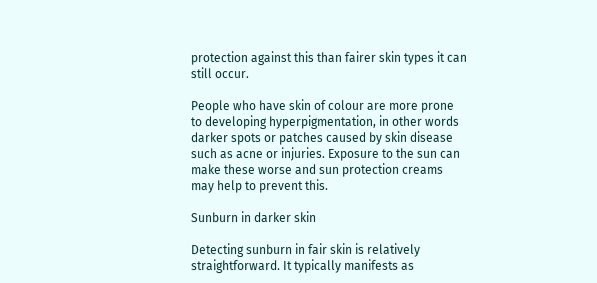protection against this than fairer skin types it can still occur.

People who have skin of colour are more prone to developing hyperpigmentation, in other words darker spots or patches caused by skin disease such as acne or injuries. Exposure to the sun can make these worse and sun protection creams may help to prevent this.

Sunburn in darker skin

Detecting sunburn in fair skin is relatively straightforward. It typically manifests as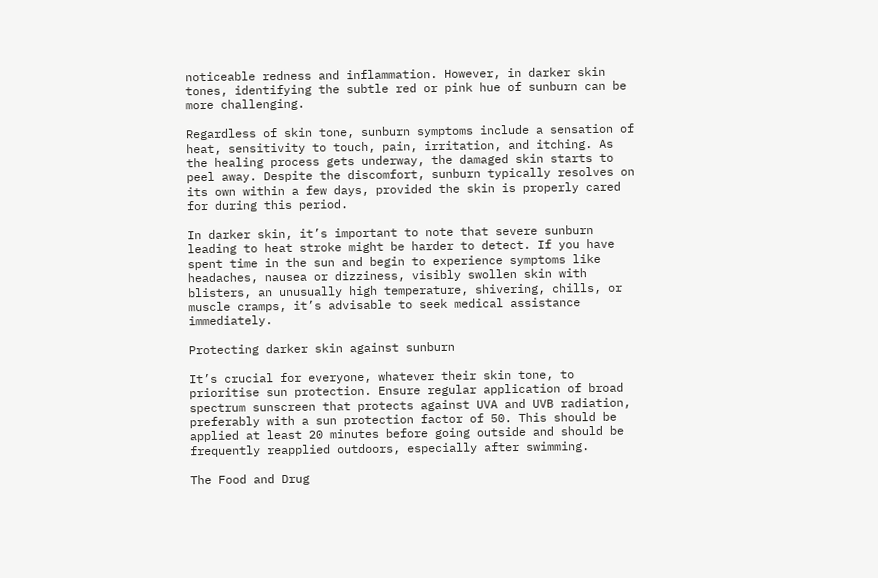noticeable redness and inflammation. However, in darker skin tones, identifying the subtle red or pink hue of sunburn can be more challenging.

Regardless of skin tone, sunburn symptoms include a sensation of heat, sensitivity to touch, pain, irritation, and itching. As the healing process gets underway, the damaged skin starts to peel away. Despite the discomfort, sunburn typically resolves on its own within a few days, provided the skin is properly cared for during this period.

In darker skin, it’s important to note that severe sunburn leading to heat stroke might be harder to detect. If you have spent time in the sun and begin to experience symptoms like headaches, nausea or dizziness, visibly swollen skin with blisters, an unusually high temperature, shivering, chills, or muscle cramps, it’s advisable to seek medical assistance immediately.

Protecting darker skin against sunburn

It’s crucial for everyone, whatever their skin tone, to prioritise sun protection. Ensure regular application of broad spectrum sunscreen that protects against UVA and UVB radiation, preferably with a sun protection factor of 50. This should be applied at least 20 minutes before going outside and should be frequently reapplied outdoors, especially after swimming.

The Food and Drug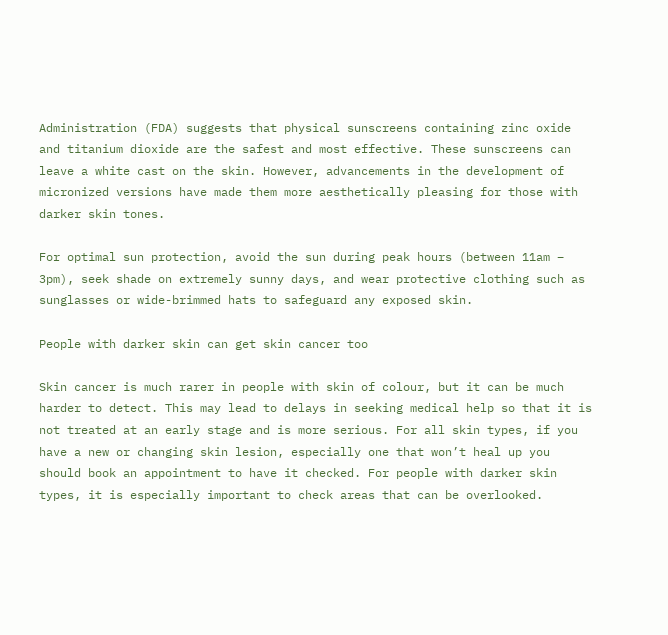Administration (FDA) suggests that physical sunscreens containing zinc oxide and titanium dioxide are the safest and most effective. These sunscreens can leave a white cast on the skin. However, advancements in the development of micronized versions have made them more aesthetically pleasing for those with darker skin tones.

For optimal sun protection, avoid the sun during peak hours (between 11am – 3pm), seek shade on extremely sunny days, and wear protective clothing such as sunglasses or wide-brimmed hats to safeguard any exposed skin.

People with darker skin can get skin cancer too

Skin cancer is much rarer in people with skin of colour, but it can be much harder to detect. This may lead to delays in seeking medical help so that it is not treated at an early stage and is more serious. For all skin types, if you have a new or changing skin lesion, especially one that won’t heal up you should book an appointment to have it checked. For people with darker skin types, it is especially important to check areas that can be overlooked.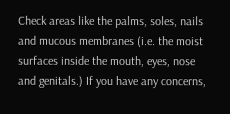Check areas like the palms, soles, nails and mucous membranes (i.e. the moist surfaces inside the mouth, eyes, nose and genitals.) If you have any concerns,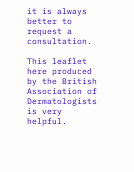it is always better to request a consultation.

This leaflet here produced by the British Association of Dermatologists is very helpful.